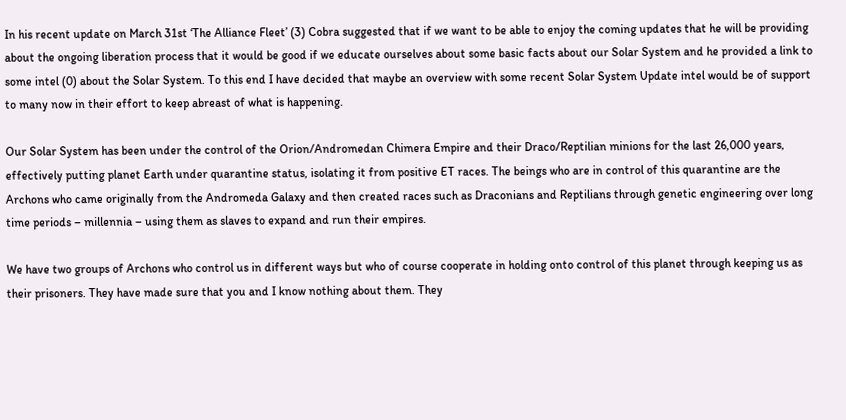In his recent update on March 31st ‘The Alliance Fleet’ (3) Cobra suggested that if we want to be able to enjoy the coming updates that he will be providing about the ongoing liberation process that it would be good if we educate ourselves about some basic facts about our Solar System and he provided a link to some intel (0) about the Solar System. To this end I have decided that maybe an overview with some recent Solar System Update intel would be of support to many now in their effort to keep abreast of what is happening.

Our Solar System has been under the control of the Orion/Andromedan Chimera Empire and their Draco/Reptilian minions for the last 26,000 years, effectively putting planet Earth under quarantine status, isolating it from positive ET races. The beings who are in control of this quarantine are the Archons who came originally from the Andromeda Galaxy and then created races such as Draconians and Reptilians through genetic engineering over long time periods – millennia – using them as slaves to expand and run their empires.

We have two groups of Archons who control us in different ways but who of course cooperate in holding onto control of this planet through keeping us as their prisoners. They have made sure that you and I know nothing about them. They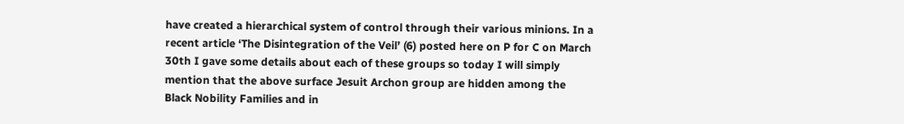have created a hierarchical system of control through their various minions. In a recent article ‘The Disintegration of the Veil’ (6) posted here on P for C on March 30th I gave some details about each of these groups so today I will simply mention that the above surface Jesuit Archon group are hidden among the Black Nobility Families and in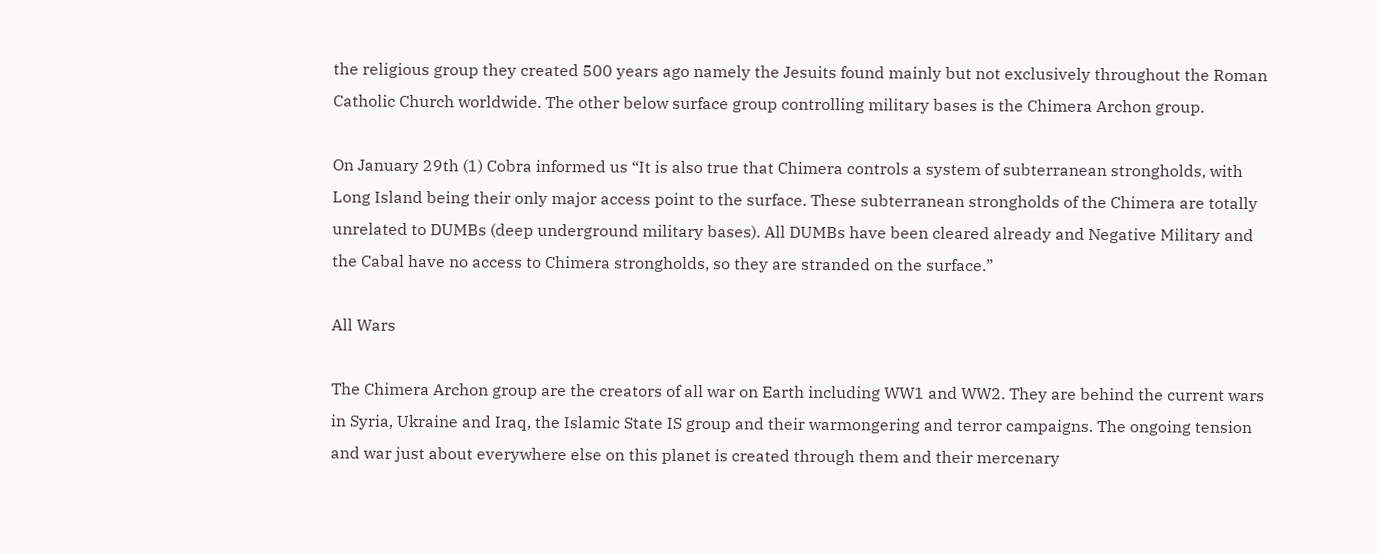the religious group they created 500 years ago namely the Jesuits found mainly but not exclusively throughout the Roman Catholic Church worldwide. The other below surface group controlling military bases is the Chimera Archon group.

On January 29th (1) Cobra informed us “It is also true that Chimera controls a system of subterranean strongholds, with Long Island being their only major access point to the surface. These subterranean strongholds of the Chimera are totally unrelated to DUMBs (deep underground military bases). All DUMBs have been cleared already and Negative Military and the Cabal have no access to Chimera strongholds, so they are stranded on the surface.”

All Wars

The Chimera Archon group are the creators of all war on Earth including WW1 and WW2. They are behind the current wars in Syria, Ukraine and Iraq, the Islamic State IS group and their warmongering and terror campaigns. The ongoing tension and war just about everywhere else on this planet is created through them and their mercenary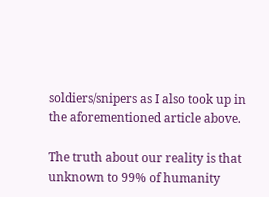soldiers/snipers as I also took up in the aforementioned article above.

The truth about our reality is that unknown to 99% of humanity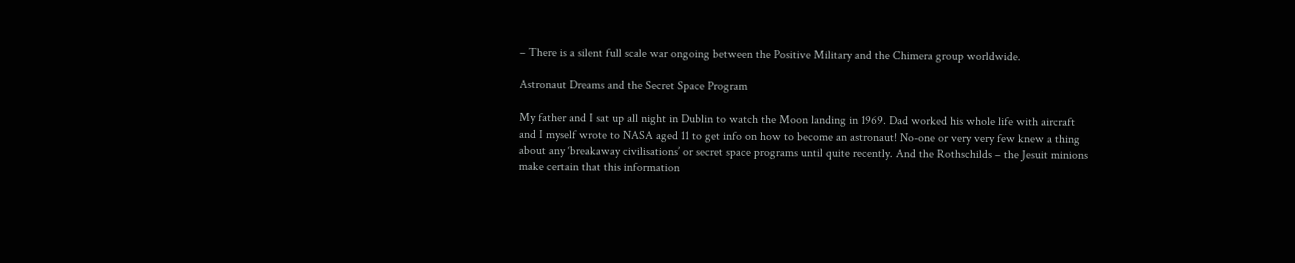– There is a silent full scale war ongoing between the Positive Military and the Chimera group worldwide.

Astronaut Dreams and the Secret Space Program

My father and I sat up all night in Dublin to watch the Moon landing in 1969. Dad worked his whole life with aircraft and I myself wrote to NASA aged 11 to get info on how to become an astronaut! No-one or very very few knew a thing about any ‘breakaway civilisations’ or secret space programs until quite recently. And the Rothschilds – the Jesuit minions make certain that this information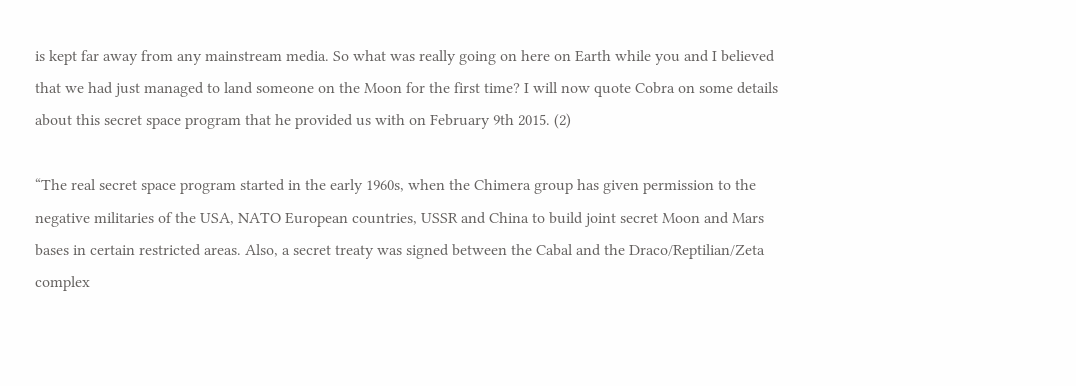is kept far away from any mainstream media. So what was really going on here on Earth while you and I believed that we had just managed to land someone on the Moon for the first time? I will now quote Cobra on some details about this secret space program that he provided us with on February 9th 2015. (2)

“The real secret space program started in the early 1960s, when the Chimera group has given permission to the negative militaries of the USA, NATO European countries, USSR and China to build joint secret Moon and Mars bases in certain restricted areas. Also, a secret treaty was signed between the Cabal and the Draco/Reptilian/Zeta complex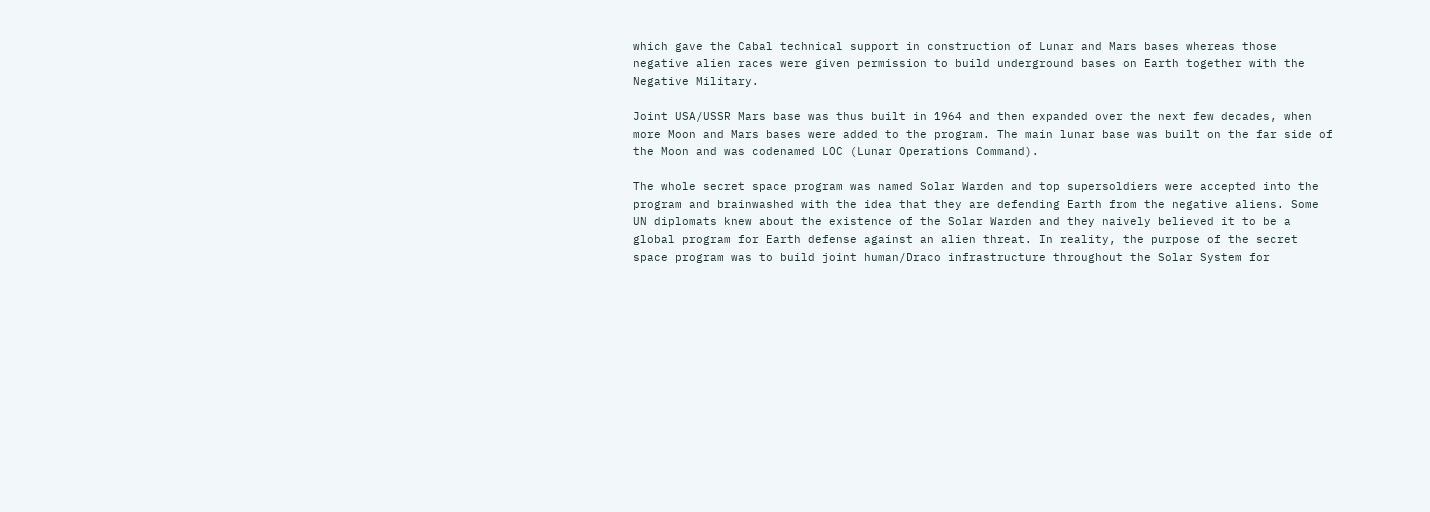which gave the Cabal technical support in construction of Lunar and Mars bases whereas those negative alien races were given permission to build underground bases on Earth together with the Negative Military.

Joint USA/USSR Mars base was thus built in 1964 and then expanded over the next few decades, when more Moon and Mars bases were added to the program. The main lunar base was built on the far side of the Moon and was codenamed LOC (Lunar Operations Command).

The whole secret space program was named Solar Warden and top supersoldiers were accepted into the program and brainwashed with the idea that they are defending Earth from the negative aliens. Some UN diplomats knew about the existence of the Solar Warden and they naively believed it to be a global program for Earth defense against an alien threat. In reality, the purpose of the secret space program was to build joint human/Draco infrastructure throughout the Solar System for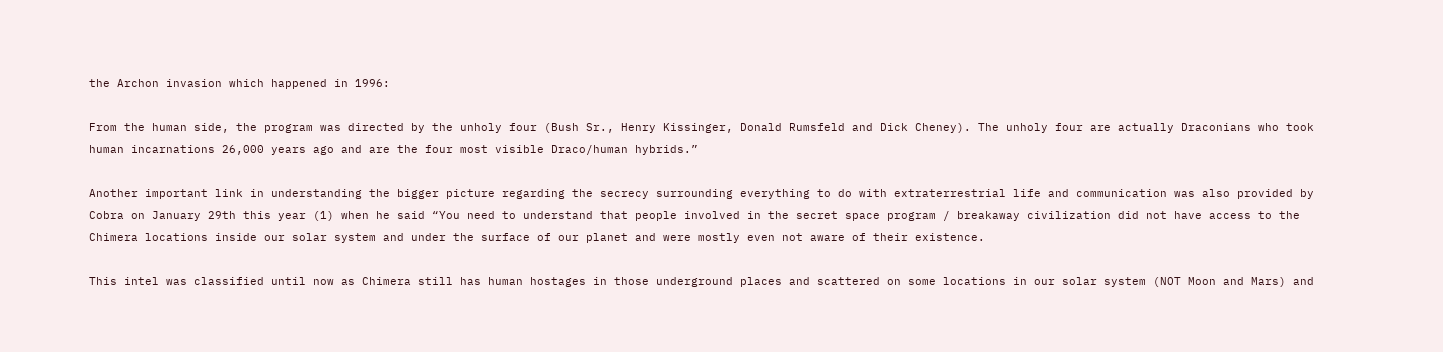the Archon invasion which happened in 1996:

From the human side, the program was directed by the unholy four (Bush Sr., Henry Kissinger, Donald Rumsfeld and Dick Cheney). The unholy four are actually Draconians who took human incarnations 26,000 years ago and are the four most visible Draco/human hybrids.”

Another important link in understanding the bigger picture regarding the secrecy surrounding everything to do with extraterrestrial life and communication was also provided by Cobra on January 29th this year (1) when he said “You need to understand that people involved in the secret space program / breakaway civilization did not have access to the Chimera locations inside our solar system and under the surface of our planet and were mostly even not aware of their existence.

This intel was classified until now as Chimera still has human hostages in those underground places and scattered on some locations in our solar system (NOT Moon and Mars) and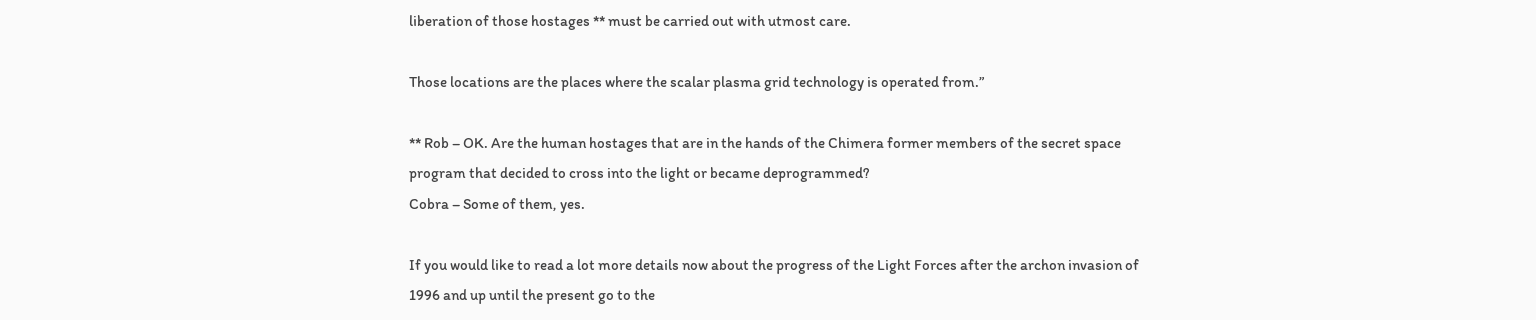liberation of those hostages ** must be carried out with utmost care.

Those locations are the places where the scalar plasma grid technology is operated from.”

** Rob – OK. Are the human hostages that are in the hands of the Chimera former members of the secret space program that decided to cross into the light or became deprogrammed?
Cobra – Some of them, yes.

If you would like to read a lot more details now about the progress of the Light Forces after the archon invasion of 1996 and up until the present go to the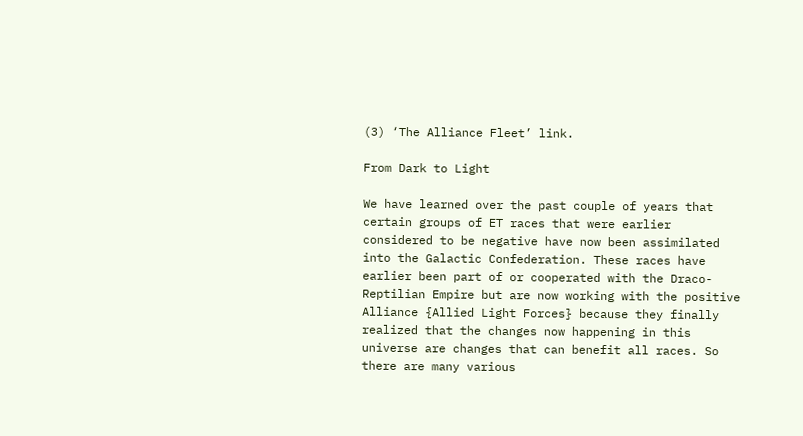(3) ‘The Alliance Fleet’ link.

From Dark to Light

We have learned over the past couple of years that certain groups of ET races that were earlier considered to be negative have now been assimilated into the Galactic Confederation. These races have earlier been part of or cooperated with the Draco-Reptilian Empire but are now working with the positive Alliance {Allied Light Forces} because they finally realized that the changes now happening in this universe are changes that can benefit all races. So there are many various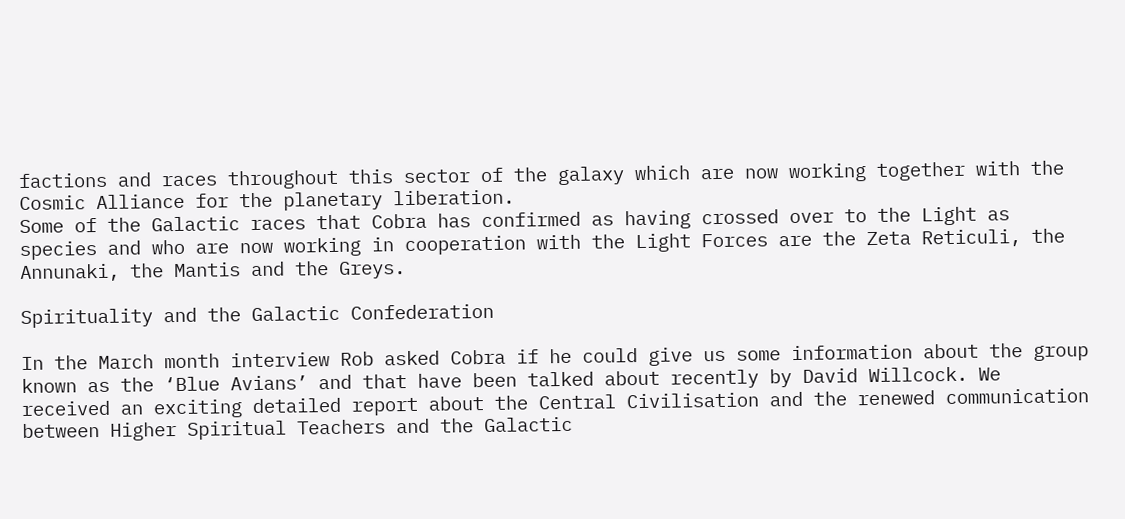factions and races throughout this sector of the galaxy which are now working together with the Cosmic Alliance for the planetary liberation.
Some of the Galactic races that Cobra has confirmed as having crossed over to the Light as species and who are now working in cooperation with the Light Forces are the Zeta Reticuli, the Annunaki, the Mantis and the Greys.

Spirituality and the Galactic Confederation

In the March month interview Rob asked Cobra if he could give us some information about the group known as the ‘Blue Avians’ and that have been talked about recently by David Willcock. We received an exciting detailed report about the Central Civilisation and the renewed communication between Higher Spiritual Teachers and the Galactic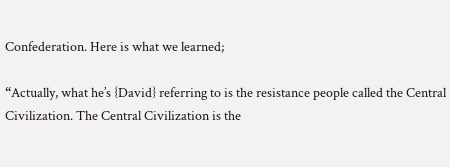Confederation. Here is what we learned;

“Actually, what he’s {David} referring to is the resistance people called the Central Civilization. The Central Civilization is the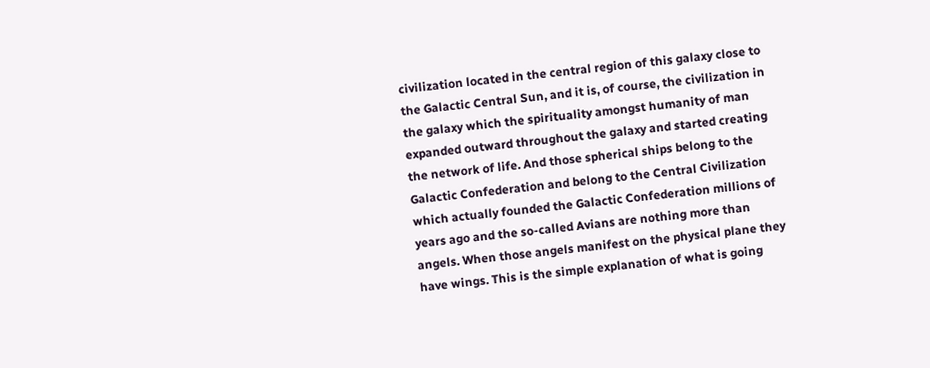civilization located in the central region of this galaxy close to the Galactic Central Sun, and it is, of course, the civilization in the galaxy which the spirituality amongst humanity of man expanded outward throughout the galaxy and started creating the network of life. And those spherical ships belong to the Galactic Confederation and belong to the Central Civilization which actually founded the Galactic Confederation millions of years ago and the so-called Avians are nothing more than angels. When those angels manifest on the physical plane they have wings. This is the simple explanation of what is going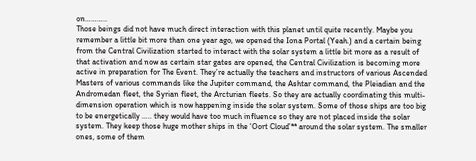on………..
Those beings did not have much direct interaction with this planet until quite recently. Maybe you remember a little bit more than one year ago, we opened the Iona Portal (Yeah.) and a certain being from the Central Civilization started to interact with the solar system a little bit more as a result of that activation and now as certain star gates are opened, the Central Civilization is becoming more active in preparation for The Event. They’re actually the teachers and instructors of various Ascended Masters of various commands like the Jupiter command, the Ashtar command, the Pleiadian and the Andromedan fleet, the Syrian fleet, the Arcturian fleets. So they are actually coordinating this multi-dimension operation which is now happening inside the solar system. Some of those ships are too big to be energetically ….. they would have too much influence so they are not placed inside the solar system. They keep those huge mother ships in the ‘Oort Cloud’** around the solar system. The smaller ones, some of them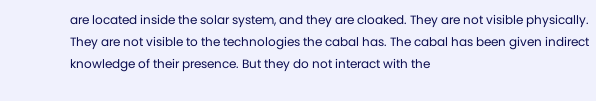are located inside the solar system, and they are cloaked. They are not visible physically. They are not visible to the technologies the cabal has. The cabal has been given indirect knowledge of their presence. But they do not interact with the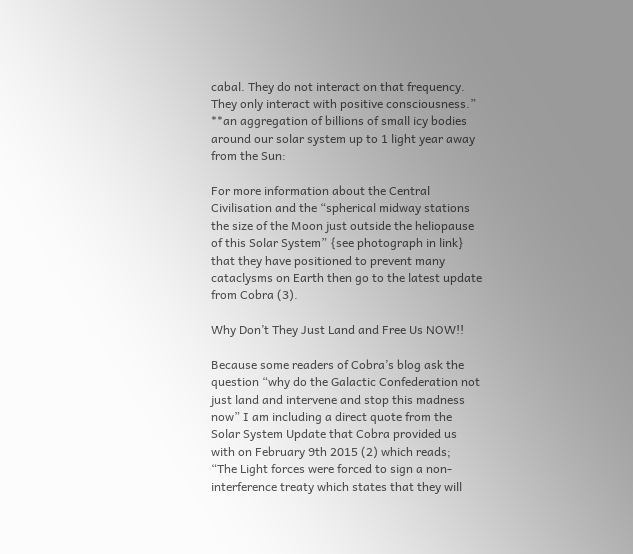cabal. They do not interact on that frequency. They only interact with positive consciousness.”
**an aggregation of billions of small icy bodies around our solar system up to 1 light year away from the Sun:

For more information about the Central Civilisation and the “spherical midway stations the size of the Moon just outside the heliopause of this Solar System” {see photograph in link} that they have positioned to prevent many cataclysms on Earth then go to the latest update from Cobra (3).

Why Don’t They Just Land and Free Us NOW!!

Because some readers of Cobra’s blog ask the question “why do the Galactic Confederation not just land and intervene and stop this madness now” I am including a direct quote from the Solar System Update that Cobra provided us with on February 9th 2015 (2) which reads;
“The Light forces were forced to sign a non-interference treaty which states that they will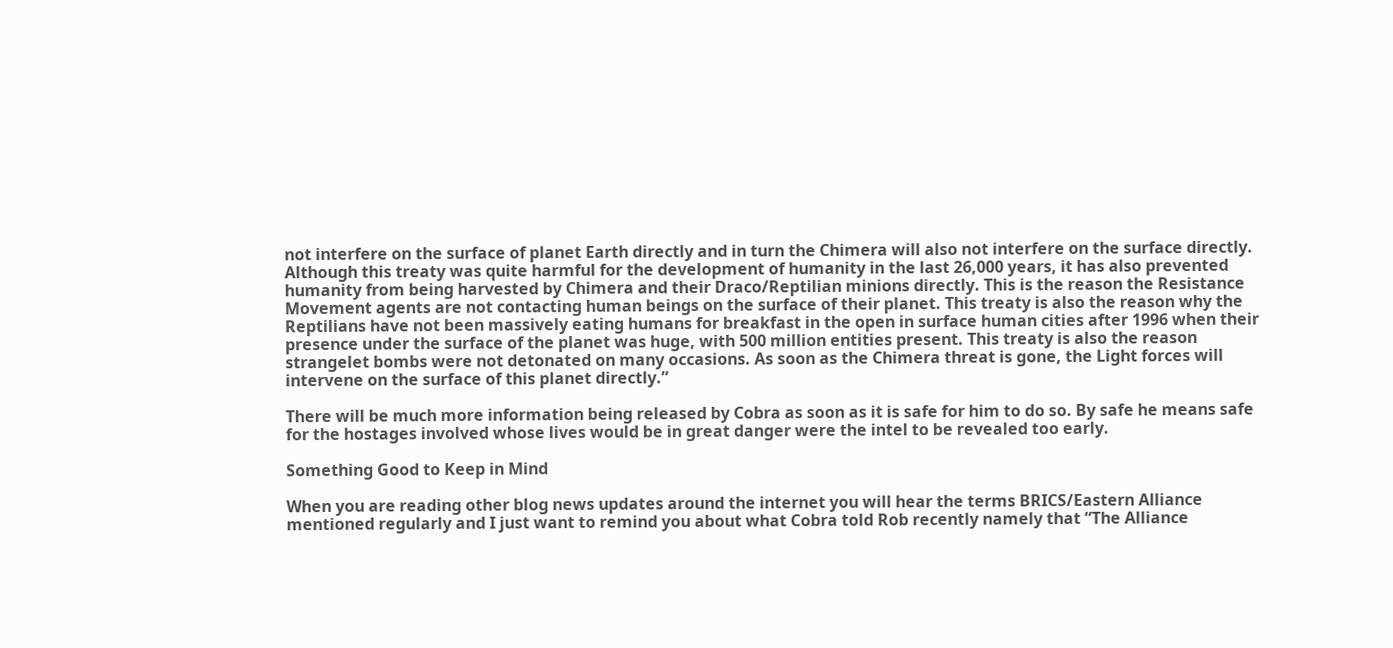not interfere on the surface of planet Earth directly and in turn the Chimera will also not interfere on the surface directly. Although this treaty was quite harmful for the development of humanity in the last 26,000 years, it has also prevented humanity from being harvested by Chimera and their Draco/Reptilian minions directly. This is the reason the Resistance Movement agents are not contacting human beings on the surface of their planet. This treaty is also the reason why the Reptilians have not been massively eating humans for breakfast in the open in surface human cities after 1996 when their presence under the surface of the planet was huge, with 500 million entities present. This treaty is also the reason strangelet bombs were not detonated on many occasions. As soon as the Chimera threat is gone, the Light forces will intervene on the surface of this planet directly.”

There will be much more information being released by Cobra as soon as it is safe for him to do so. By safe he means safe for the hostages involved whose lives would be in great danger were the intel to be revealed too early.

Something Good to Keep in Mind

When you are reading other blog news updates around the internet you will hear the terms BRICS/Eastern Alliance mentioned regularly and I just want to remind you about what Cobra told Rob recently namely that “The Alliance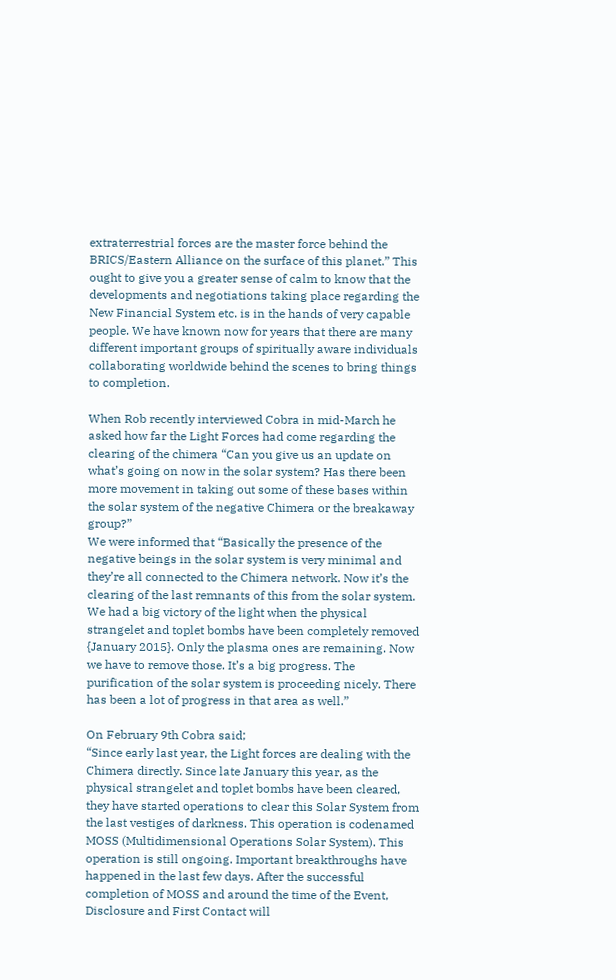extraterrestrial forces are the master force behind the BRICS/Eastern Alliance on the surface of this planet.” This ought to give you a greater sense of calm to know that the developments and negotiations taking place regarding the New Financial System etc. is in the hands of very capable people. We have known now for years that there are many different important groups of spiritually aware individuals collaborating worldwide behind the scenes to bring things to completion.

When Rob recently interviewed Cobra in mid-March he asked how far the Light Forces had come regarding the clearing of the chimera “Can you give us an update on what’s going on now in the solar system? Has there been more movement in taking out some of these bases within the solar system of the negative Chimera or the breakaway group?”
We were informed that “Basically the presence of the negative beings in the solar system is very minimal and they’re all connected to the Chimera network. Now it’s the clearing of the last remnants of this from the solar system. We had a big victory of the light when the physical strangelet and toplet bombs have been completely removed {January 2015}. Only the plasma ones are remaining. Now we have to remove those. It’s a big progress. The purification of the solar system is proceeding nicely. There has been a lot of progress in that area as well.”

On February 9th Cobra said;
“Since early last year, the Light forces are dealing with the Chimera directly. Since late January this year, as the physical strangelet and toplet bombs have been cleared, they have started operations to clear this Solar System from the last vestiges of darkness. This operation is codenamed MOSS (Multidimensional Operations Solar System). This operation is still ongoing. Important breakthroughs have happened in the last few days. After the successful completion of MOSS and around the time of the Event, Disclosure and First Contact will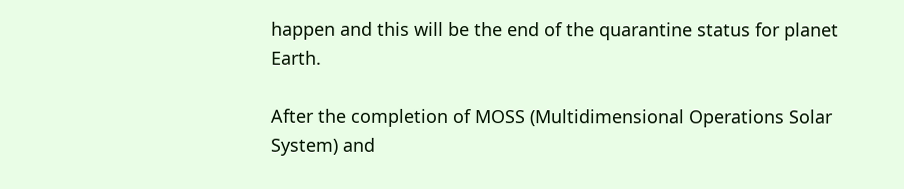happen and this will be the end of the quarantine status for planet Earth.

After the completion of MOSS (Multidimensional Operations Solar System) and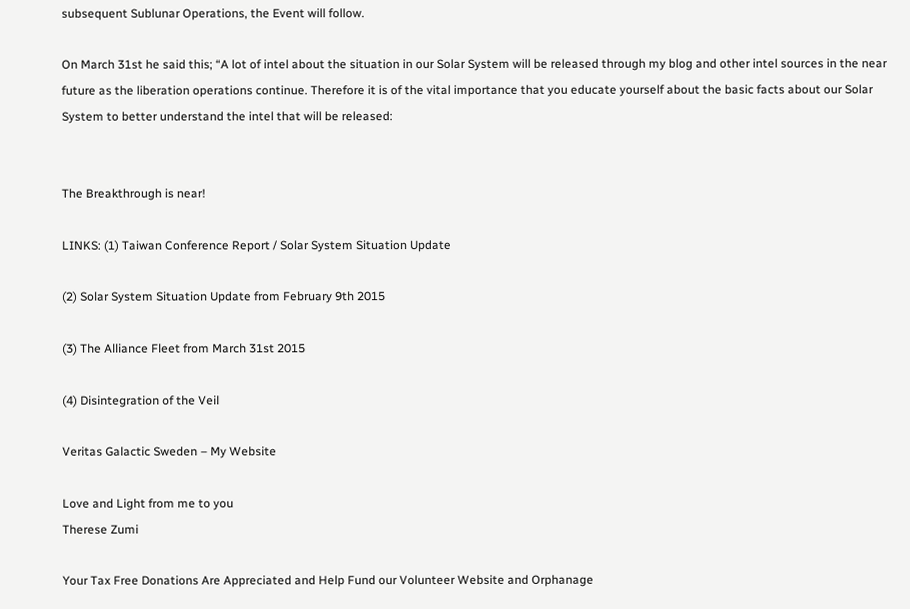subsequent Sublunar Operations, the Event will follow.

On March 31st he said this; “A lot of intel about the situation in our Solar System will be released through my blog and other intel sources in the near future as the liberation operations continue. Therefore it is of the vital importance that you educate yourself about the basic facts about our Solar System to better understand the intel that will be released:


The Breakthrough is near!

LINKS: (1) Taiwan Conference Report / Solar System Situation Update

(2) Solar System Situation Update from February 9th 2015

(3) The Alliance Fleet from March 31st 2015

(4) Disintegration of the Veil

Veritas Galactic Sweden – My Website

Love and Light from me to you
Therese Zumi

Your Tax Free Donations Are Appreciated and Help Fund our Volunteer Website and Orphanage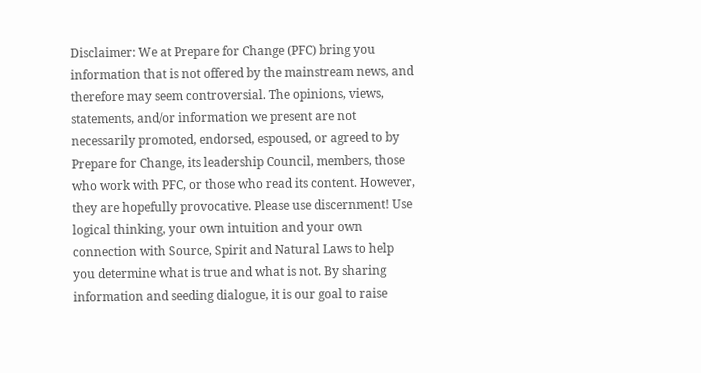Disclaimer: We at Prepare for Change (PFC) bring you information that is not offered by the mainstream news, and therefore may seem controversial. The opinions, views, statements, and/or information we present are not necessarily promoted, endorsed, espoused, or agreed to by Prepare for Change, its leadership Council, members, those who work with PFC, or those who read its content. However, they are hopefully provocative. Please use discernment! Use logical thinking, your own intuition and your own connection with Source, Spirit and Natural Laws to help you determine what is true and what is not. By sharing information and seeding dialogue, it is our goal to raise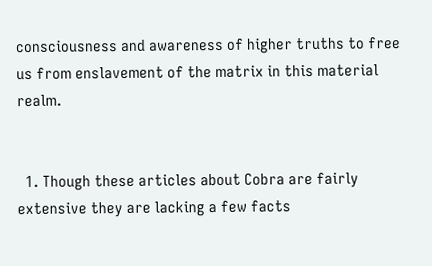consciousness and awareness of higher truths to free us from enslavement of the matrix in this material realm.


  1. Though these articles about Cobra are fairly extensive they are lacking a few facts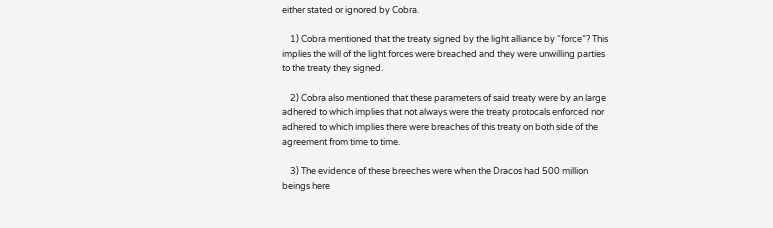either stated or ignored by Cobra.

    1) Cobra mentioned that the treaty signed by the light alliance by “force”? This implies the will of the light forces were breached and they were unwilling parties to the treaty they signed.

    2) Cobra also mentioned that these parameters of said treaty were by an large adhered to which implies that not always were the treaty protocals enforced nor adhered to which implies there were breaches of this treaty on both side of the agreement from time to time.

    3) The evidence of these breeches were when the Dracos had 500 million beings here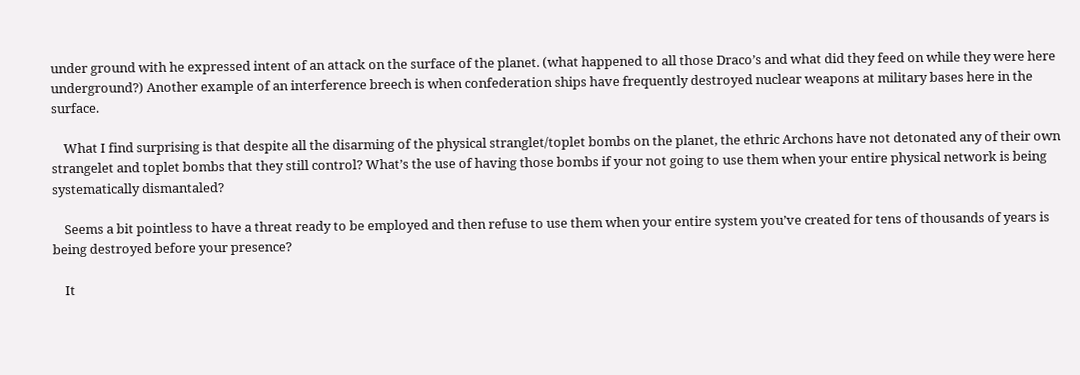under ground with he expressed intent of an attack on the surface of the planet. (what happened to all those Draco’s and what did they feed on while they were here underground?) Another example of an interference breech is when confederation ships have frequently destroyed nuclear weapons at military bases here in the surface.

    What I find surprising is that despite all the disarming of the physical stranglet/toplet bombs on the planet, the ethric Archons have not detonated any of their own strangelet and toplet bombs that they still control? What’s the use of having those bombs if your not going to use them when your entire physical network is being systematically dismantaled?

    Seems a bit pointless to have a threat ready to be employed and then refuse to use them when your entire system you’ve created for tens of thousands of years is being destroyed before your presence?

    It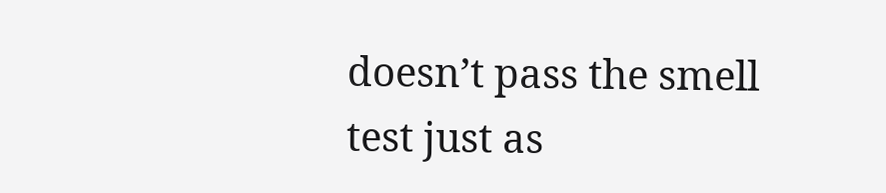doesn’t pass the smell test just as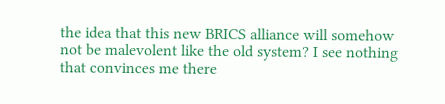the idea that this new BRICS alliance will somehow not be malevolent like the old system? I see nothing that convinces me there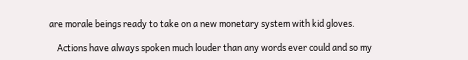are morale beings ready to take on a new monetary system with kid gloves.

    Actions have always spoken much louder than any words ever could and so my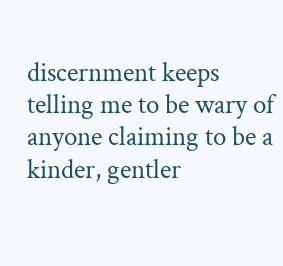discernment keeps telling me to be wary of anyone claiming to be a kinder, gentler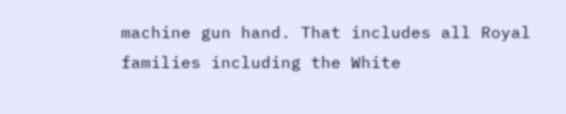machine gun hand. That includes all Royal families including the White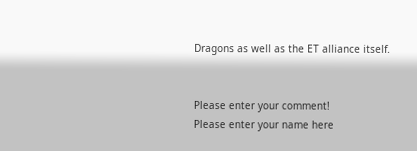Dragons as well as the ET alliance itself.


Please enter your comment!
Please enter your name here